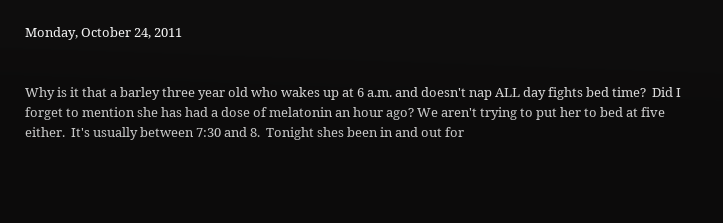Monday, October 24, 2011


Why is it that a barley three year old who wakes up at 6 a.m. and doesn't nap ALL day fights bed time?  Did I forget to mention she has had a dose of melatonin an hour ago? We aren't trying to put her to bed at five either.  It's usually between 7:30 and 8.  Tonight shes been in and out for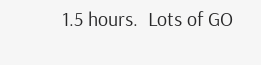1.5 hours.  Lots of GO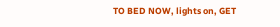TO BED NOW, lights on, GET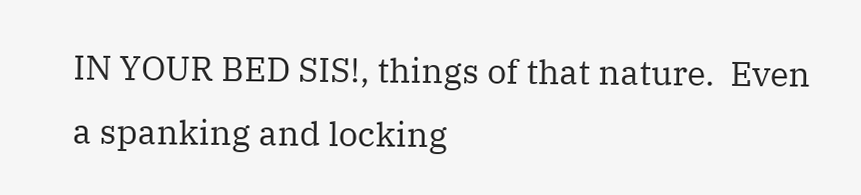IN YOUR BED SIS!, things of that nature.  Even a spanking and locking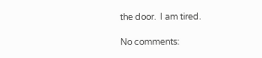the door.  I am tired.

No comments: